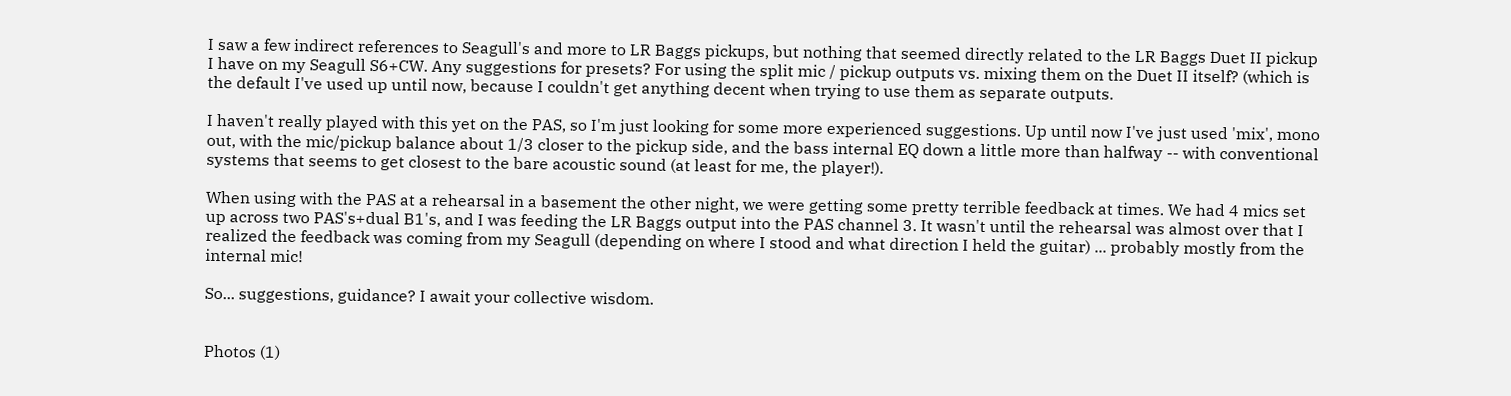I saw a few indirect references to Seagull's and more to LR Baggs pickups, but nothing that seemed directly related to the LR Baggs Duet II pickup I have on my Seagull S6+CW. Any suggestions for presets? For using the split mic / pickup outputs vs. mixing them on the Duet II itself? (which is the default I've used up until now, because I couldn't get anything decent when trying to use them as separate outputs.

I haven't really played with this yet on the PAS, so I'm just looking for some more experienced suggestions. Up until now I've just used 'mix', mono out, with the mic/pickup balance about 1/3 closer to the pickup side, and the bass internal EQ down a little more than halfway -- with conventional systems that seems to get closest to the bare acoustic sound (at least for me, the player!).

When using with the PAS at a rehearsal in a basement the other night, we were getting some pretty terrible feedback at times. We had 4 mics set up across two PAS's+dual B1's, and I was feeding the LR Baggs output into the PAS channel 3. It wasn't until the rehearsal was almost over that I realized the feedback was coming from my Seagull (depending on where I stood and what direction I held the guitar) ... probably mostly from the internal mic!

So... suggestions, guidance? I await your collective wisdom.


Photos (1)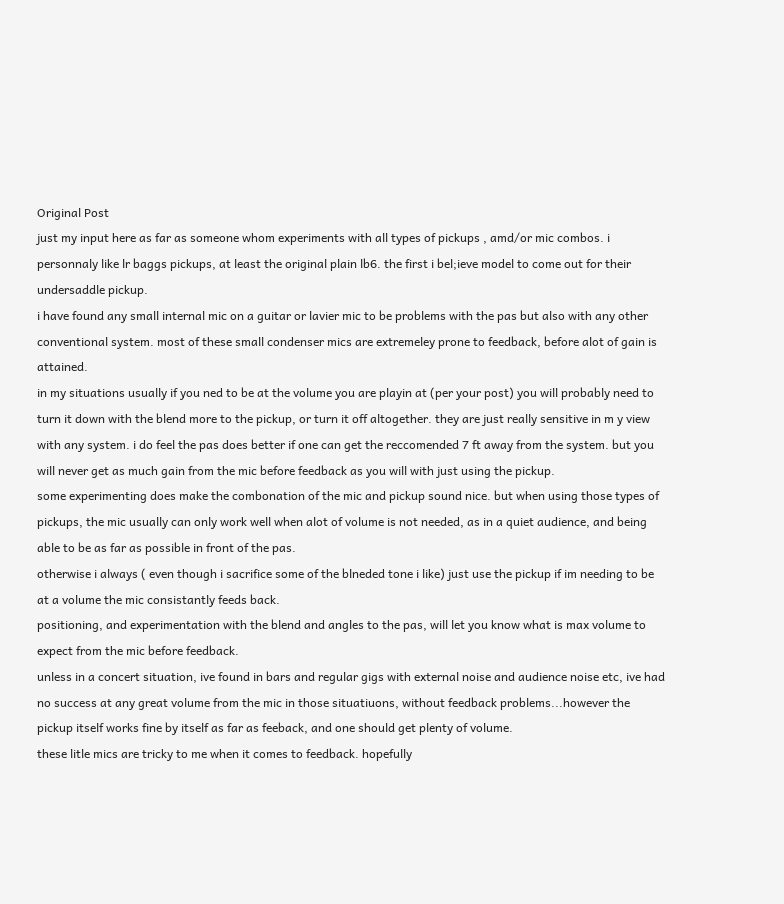Original Post
just my input here as far as someone whom experiments with all types of pickups , amd/or mic combos. i personnaly like lr baggs pickups, at least the original plain lb6. the first i bel;ieve model to come out for their undersaddle pickup.
i have found any small internal mic on a guitar or lavier mic to be problems with the pas but also with any other conventional system. most of these small condenser mics are extremeley prone to feedback, before alot of gain is attained.
in my situations usually if you ned to be at the volume you are playin at (per your post) you will probably need to turn it down with the blend more to the pickup, or turn it off altogether. they are just really sensitive in m y view with any system. i do feel the pas does better if one can get the reccomended 7 ft away from the system. but you will never get as much gain from the mic before feedback as you will with just using the pickup.
some experimenting does make the combonation of the mic and pickup sound nice. but when using those types of pickups, the mic usually can only work well when alot of volume is not needed, as in a quiet audience, and being able to be as far as possible in front of the pas.
otherwise i always ( even though i sacrifice some of the blneded tone i like) just use the pickup if im needing to be at a volume the mic consistantly feeds back.
positioning, and experimentation with the blend and angles to the pas, will let you know what is max volume to expect from the mic before feedback.
unless in a concert situation, ive found in bars and regular gigs with external noise and audience noise etc, ive had no success at any great volume from the mic in those situatiuons, without feedback problems...however the pickup itself works fine by itself as far as feeback, and one should get plenty of volume.
these litle mics are tricky to me when it comes to feedback. hopefully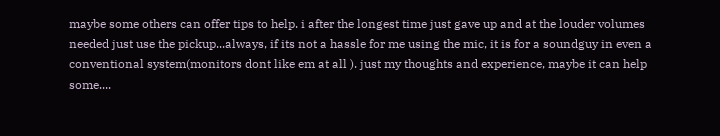maybe some others can offer tips to help. i after the longest time just gave up and at the louder volumes needed just use the pickup...always, if its not a hassle for me using the mic, it is for a soundguy in even a conventional system(monitors dont like em at all ). just my thoughts and experience, maybe it can help some....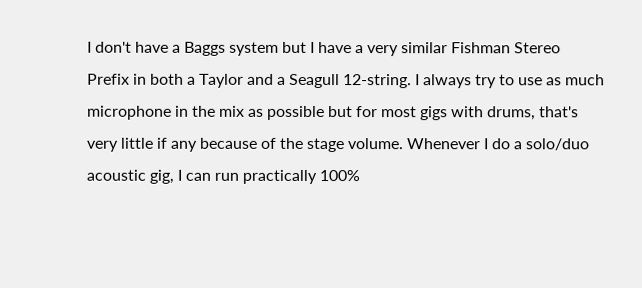I don't have a Baggs system but I have a very similar Fishman Stereo Prefix in both a Taylor and a Seagull 12-string. I always try to use as much microphone in the mix as possible but for most gigs with drums, that's very little if any because of the stage volume. Whenever I do a solo/duo acoustic gig, I can run practically 100%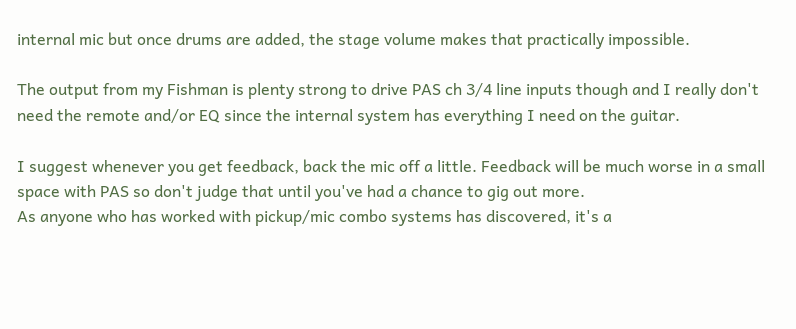internal mic but once drums are added, the stage volume makes that practically impossible.

The output from my Fishman is plenty strong to drive PAS ch 3/4 line inputs though and I really don't need the remote and/or EQ since the internal system has everything I need on the guitar.

I suggest whenever you get feedback, back the mic off a little. Feedback will be much worse in a small space with PAS so don't judge that until you've had a chance to gig out more.
As anyone who has worked with pickup/mic combo systems has discovered, it's a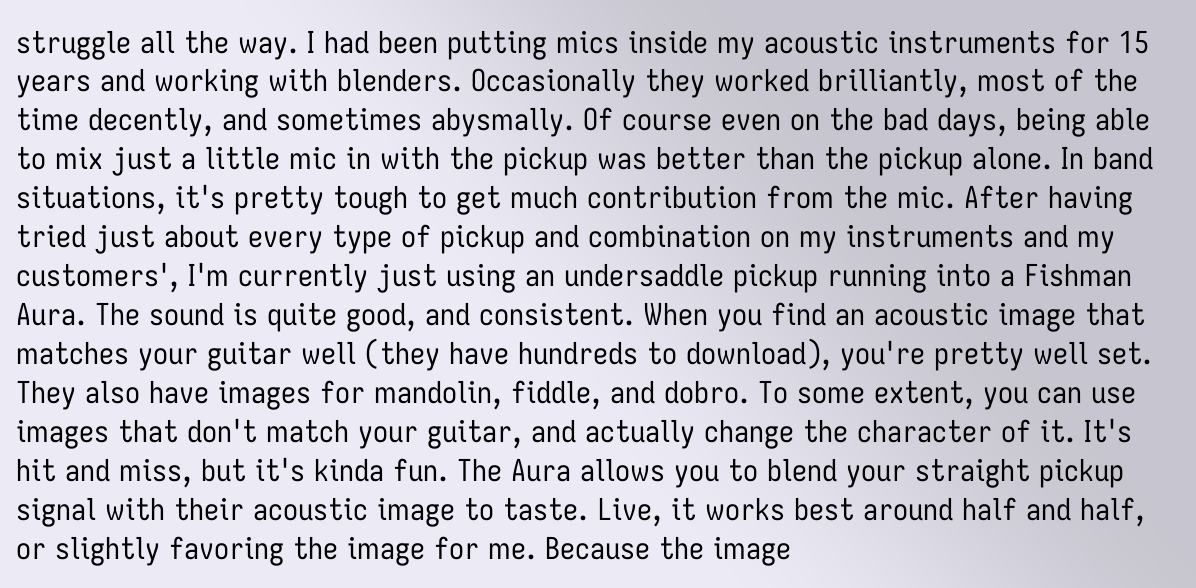struggle all the way. I had been putting mics inside my acoustic instruments for 15 years and working with blenders. Occasionally they worked brilliantly, most of the time decently, and sometimes abysmally. Of course even on the bad days, being able to mix just a little mic in with the pickup was better than the pickup alone. In band situations, it's pretty tough to get much contribution from the mic. After having tried just about every type of pickup and combination on my instruments and my customers', I'm currently just using an undersaddle pickup running into a Fishman Aura. The sound is quite good, and consistent. When you find an acoustic image that matches your guitar well (they have hundreds to download), you're pretty well set. They also have images for mandolin, fiddle, and dobro. To some extent, you can use images that don't match your guitar, and actually change the character of it. It's hit and miss, but it's kinda fun. The Aura allows you to blend your straight pickup signal with their acoustic image to taste. Live, it works best around half and half, or slightly favoring the image for me. Because the image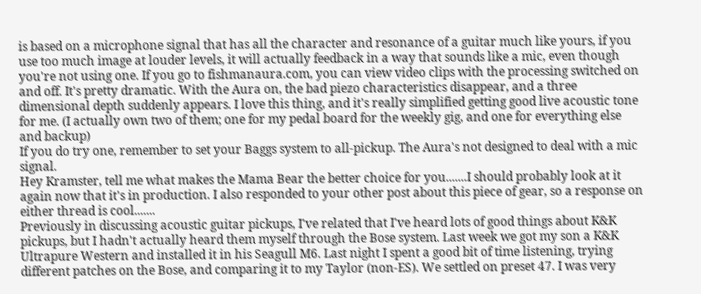is based on a microphone signal that has all the character and resonance of a guitar much like yours, if you use too much image at louder levels, it will actually feedback in a way that sounds like a mic, even though you're not using one. If you go to fishmanaura.com, you can view video clips with the processing switched on and off. It's pretty dramatic. With the Aura on, the bad piezo characteristics disappear, and a three dimensional depth suddenly appears. I love this thing, and it's really simplified getting good live acoustic tone for me. (I actually own two of them; one for my pedal board for the weekly gig, and one for everything else and backup)
If you do try one, remember to set your Baggs system to all-pickup. The Aura's not designed to deal with a mic signal.
Hey Kramster, tell me what makes the Mama Bear the better choice for you.......I should probably look at it again now that it's in production. I also responded to your other post about this piece of gear, so a response on either thread is cool.......
Previously in discussing acoustic guitar pickups, I've related that I've heard lots of good things about K&K pickups, but I hadn't actually heard them myself through the Bose system. Last week we got my son a K&K Ultrapure Western and installed it in his Seagull M6. Last night I spent a good bit of time listening, trying different patches on the Bose, and comparing it to my Taylor (non-ES). We settled on preset 47. I was very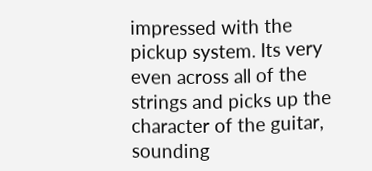impressed with the pickup system. Its very even across all of the strings and picks up the character of the guitar, sounding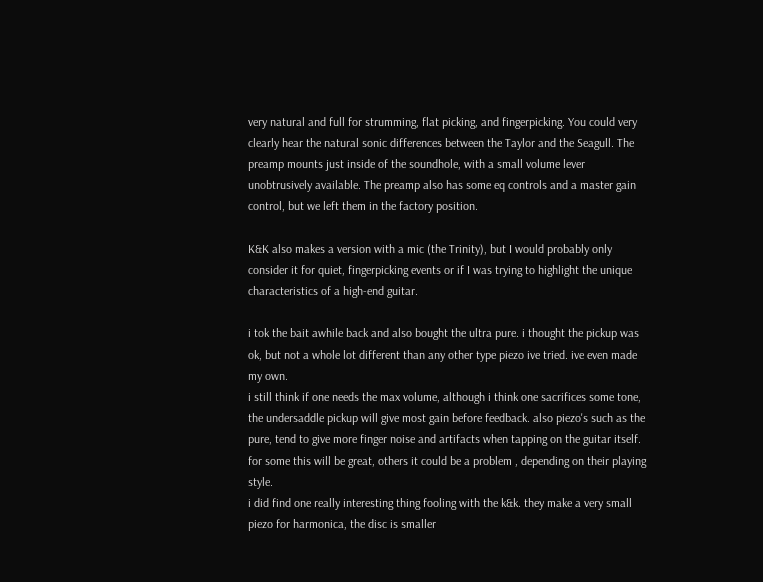very natural and full for strumming, flat picking, and fingerpicking. You could very clearly hear the natural sonic differences between the Taylor and the Seagull. The preamp mounts just inside of the soundhole, with a small volume lever unobtrusively available. The preamp also has some eq controls and a master gain control, but we left them in the factory position.

K&K also makes a version with a mic (the Trinity), but I would probably only consider it for quiet, fingerpicking events or if I was trying to highlight the unique characteristics of a high-end guitar.

i tok the bait awhile back and also bought the ultra pure. i thought the pickup was ok, but not a whole lot different than any other type piezo ive tried. ive even made my own.
i still think if one needs the max volume, although i think one sacrifices some tone, the undersaddle pickup will give most gain before feedback. also piezo's such as the pure, tend to give more finger noise and artifacts when tapping on the guitar itself. for some this will be great, others it could be a problem , depending on their playing style.
i did find one really interesting thing fooling with the k&k. they make a very small piezo for harmonica, the disc is smaller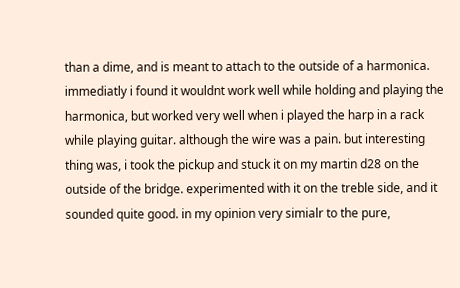than a dime, and is meant to attach to the outside of a harmonica. immediatly i found it wouldnt work well while holding and playing the harmonica, but worked very well when i played the harp in a rack while playing guitar. although the wire was a pain. but interesting thing was, i took the pickup and stuck it on my martin d28 on the outside of the bridge. experimented with it on the treble side, and it sounded quite good. in my opinion very simialr to the pure,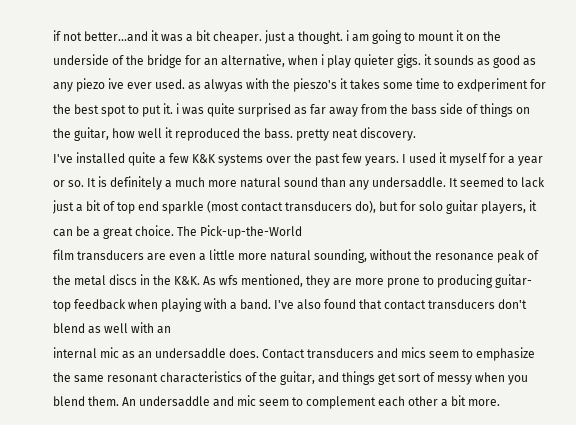if not better...and it was a bit cheaper. just a thought. i am going to mount it on the underside of the bridge for an alternative, when i play quieter gigs. it sounds as good as any piezo ive ever used. as alwyas with the pieszo's it takes some time to exdperiment for the best spot to put it. i was quite surprised as far away from the bass side of things on the guitar, how well it reproduced the bass. pretty neat discovery.
I've installed quite a few K&K systems over the past few years. I used it myself for a year or so. It is definitely a much more natural sound than any undersaddle. It seemed to lack just a bit of top end sparkle (most contact transducers do), but for solo guitar players, it can be a great choice. The Pick-up-the-World
film transducers are even a little more natural sounding, without the resonance peak of the metal discs in the K&K. As wfs mentioned, they are more prone to producing guitar-top feedback when playing with a band. I've also found that contact transducers don't blend as well with an
internal mic as an undersaddle does. Contact transducers and mics seem to emphasize the same resonant characteristics of the guitar, and things get sort of messy when you blend them. An undersaddle and mic seem to complement each other a bit more.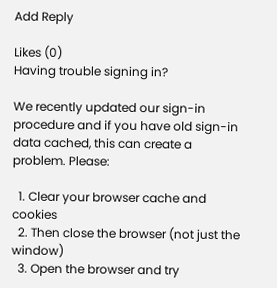Add Reply

Likes (0)
Having trouble signing in?

We recently updated our sign-in procedure and if you have old sign-in data cached, this can create a problem. Please:

  1. Clear your browser cache and cookies
  2. Then close the browser (not just the window)
  3. Open the browser and try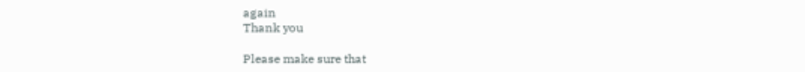again
Thank you

Please make sure that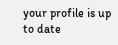your profile is up to date